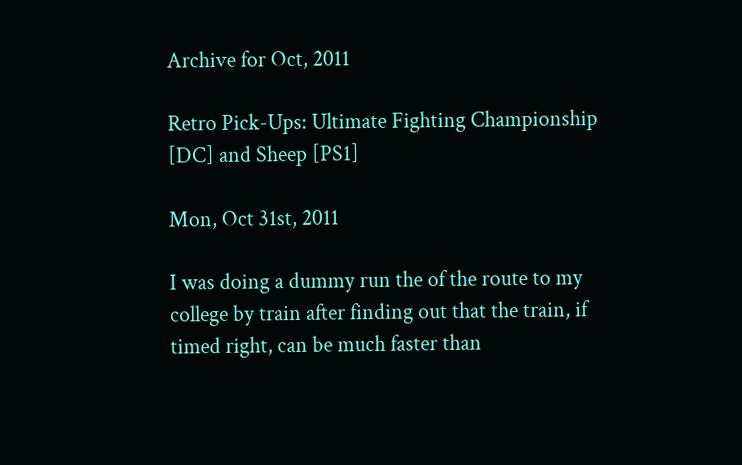Archive for Oct, 2011

Retro Pick-Ups: Ultimate Fighting Championship [DC] and Sheep [PS1]

Mon, Oct 31st, 2011

I was doing a dummy run the of the route to my college by train after finding out that the train, if timed right, can be much faster than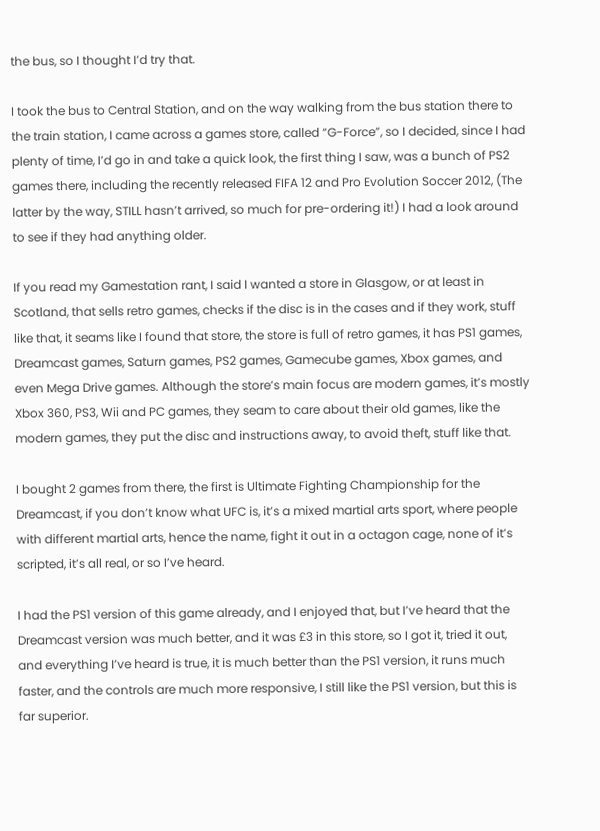the bus, so I thought I’d try that.

I took the bus to Central Station, and on the way walking from the bus station there to the train station, I came across a games store, called “G-Force”, so I decided, since I had plenty of time, I’d go in and take a quick look, the first thing I saw, was a bunch of PS2 games there, including the recently released FIFA 12 and Pro Evolution Soccer 2012, (The latter by the way, STILL hasn’t arrived, so much for pre-ordering it!) I had a look around to see if they had anything older.

If you read my Gamestation rant, I said I wanted a store in Glasgow, or at least in Scotland, that sells retro games, checks if the disc is in the cases and if they work, stuff like that, it seams like I found that store, the store is full of retro games, it has PS1 games, Dreamcast games, Saturn games, PS2 games, Gamecube games, Xbox games, and even Mega Drive games. Although the store’s main focus are modern games, it’s mostly Xbox 360, PS3, Wii and PC games, they seam to care about their old games, like the modern games, they put the disc and instructions away, to avoid theft, stuff like that.

I bought 2 games from there, the first is Ultimate Fighting Championship for the Dreamcast, if you don’t know what UFC is, it’s a mixed martial arts sport, where people with different martial arts, hence the name, fight it out in a octagon cage, none of it’s scripted, it’s all real, or so I’ve heard.

I had the PS1 version of this game already, and I enjoyed that, but I’ve heard that the Dreamcast version was much better, and it was £3 in this store, so I got it, tried it out, and everything I’ve heard is true, it is much better than the PS1 version, it runs much faster, and the controls are much more responsive, I still like the PS1 version, but this is far superior.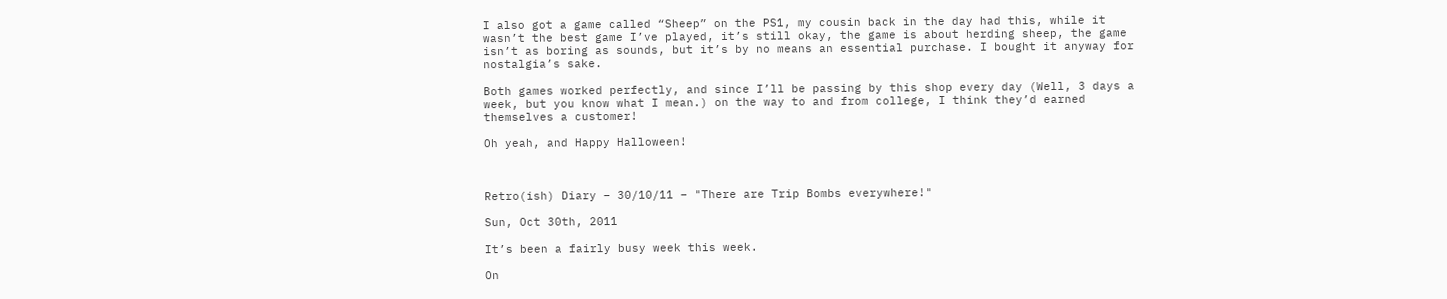I also got a game called “Sheep” on the PS1, my cousin back in the day had this, while it wasn’t the best game I’ve played, it’s still okay, the game is about herding sheep, the game isn’t as boring as sounds, but it’s by no means an essential purchase. I bought it anyway for nostalgia’s sake.

Both games worked perfectly, and since I’ll be passing by this shop every day (Well, 3 days a week, but you know what I mean.) on the way to and from college, I think they’d earned themselves a customer!

Oh yeah, and Happy Halloween!



Retro(ish) Diary – 30/10/11 – "There are Trip Bombs everywhere!"

Sun, Oct 30th, 2011

It’s been a fairly busy week this week.

On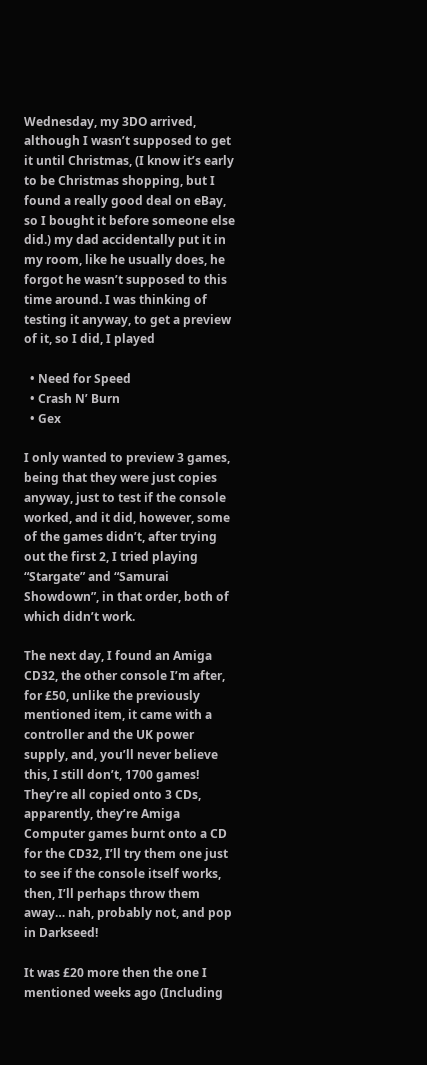Wednesday, my 3DO arrived, although I wasn’t supposed to get it until Christmas, (I know it’s early to be Christmas shopping, but I found a really good deal on eBay, so I bought it before someone else did.) my dad accidentally put it in my room, like he usually does, he forgot he wasn’t supposed to this time around. I was thinking of testing it anyway, to get a preview of it, so I did, I played

  • Need for Speed
  • Crash N’ Burn
  • Gex

I only wanted to preview 3 games, being that they were just copies anyway, just to test if the console worked, and it did, however, some of the games didn’t, after trying out the first 2, I tried playing “Stargate” and “Samurai Showdown”, in that order, both of which didn’t work.

The next day, I found an Amiga CD32, the other console I’m after, for £50, unlike the previously mentioned item, it came with a controller and the UK power supply, and, you’ll never believe this, I still don’t, 1700 games! They’re all copied onto 3 CDs, apparently, they’re Amiga Computer games burnt onto a CD for the CD32, I’ll try them one just to see if the console itself works, then, I’ll perhaps throw them away… nah, probably not, and pop in Darkseed!

It was £20 more then the one I mentioned weeks ago (Including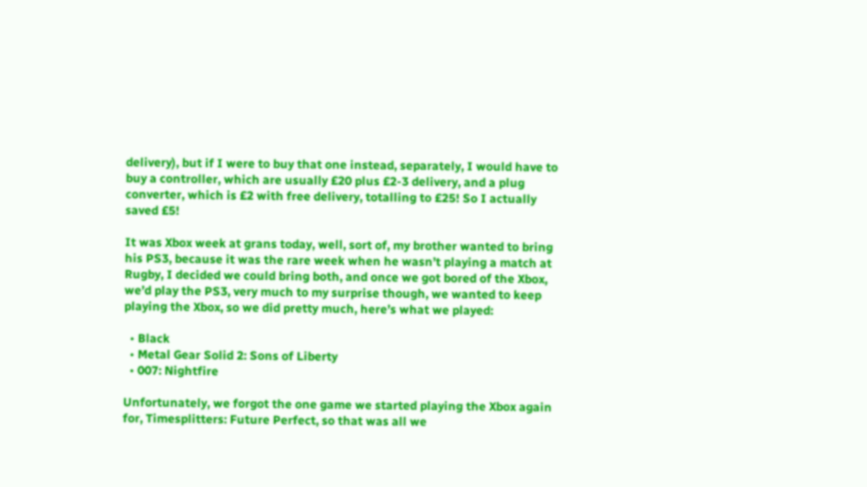delivery), but if I were to buy that one instead, separately, I would have to buy a controller, which are usually £20 plus £2-3 delivery, and a plug converter, which is £2 with free delivery, totalling to £25! So I actually saved £5!

It was Xbox week at grans today, well, sort of, my brother wanted to bring his PS3, because it was the rare week when he wasn’t playing a match at Rugby, I decided we could bring both, and once we got bored of the Xbox, we’d play the PS3, very much to my surprise though, we wanted to keep playing the Xbox, so we did pretty much, here’s what we played:

  • Black
  • Metal Gear Solid 2: Sons of Liberty
  • 007: Nightfire

Unfortunately, we forgot the one game we started playing the Xbox again for, Timesplitters: Future Perfect, so that was all we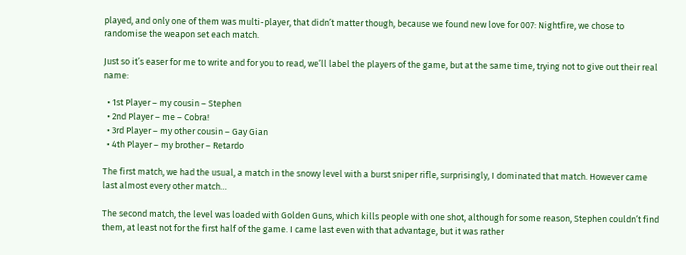played, and only one of them was multi-player, that didn’t matter though, because we found new love for 007: Nightfire, we chose to randomise the weapon set each match.

Just so it’s easer for me to write and for you to read, we’ll label the players of the game, but at the same time, trying not to give out their real name:

  • 1st Player – my cousin – Stephen
  • 2nd Player – me – Cobra!
  • 3rd Player – my other cousin – Gay Gian
  • 4th Player – my brother – Retardo

The first match, we had the usual, a match in the snowy level with a burst sniper rifle, surprisingly, I dominated that match. However came last almost every other match…

The second match, the level was loaded with Golden Guns, which kills people with one shot, although for some reason, Stephen couldn’t find them, at least not for the first half of the game. I came last even with that advantage, but it was rather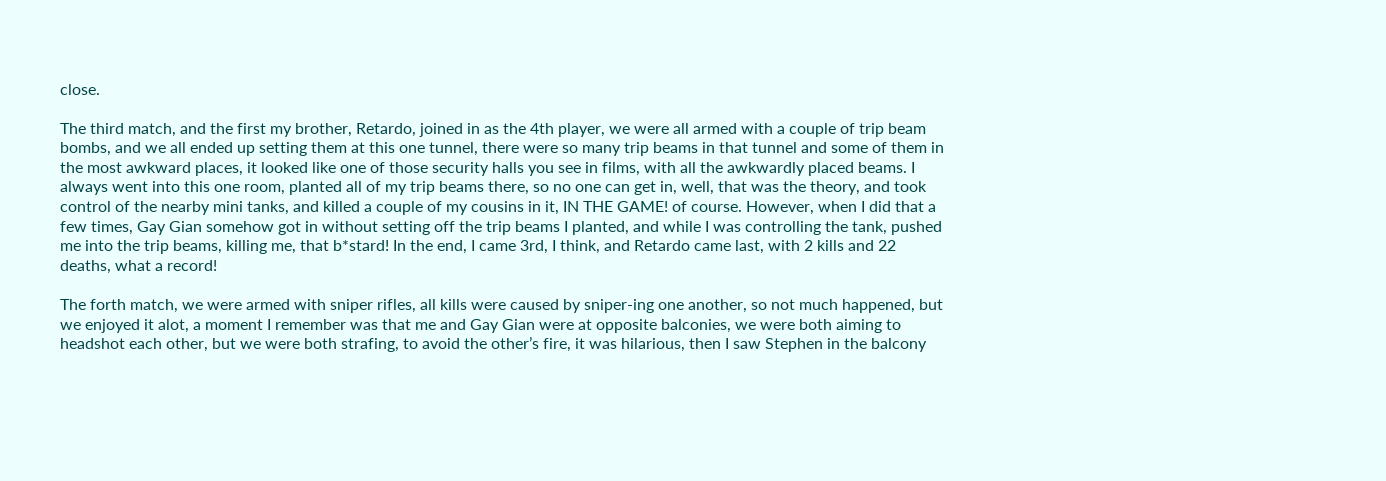close.

The third match, and the first my brother, Retardo, joined in as the 4th player, we were all armed with a couple of trip beam bombs, and we all ended up setting them at this one tunnel, there were so many trip beams in that tunnel and some of them in the most awkward places, it looked like one of those security halls you see in films, with all the awkwardly placed beams. I always went into this one room, planted all of my trip beams there, so no one can get in, well, that was the theory, and took control of the nearby mini tanks, and killed a couple of my cousins in it, IN THE GAME! of course. However, when I did that a few times, Gay Gian somehow got in without setting off the trip beams I planted, and while I was controlling the tank, pushed me into the trip beams, killing me, that b*stard! In the end, I came 3rd, I think, and Retardo came last, with 2 kills and 22 deaths, what a record!

The forth match, we were armed with sniper rifles, all kills were caused by sniper-ing one another, so not much happened, but we enjoyed it alot, a moment I remember was that me and Gay Gian were at opposite balconies, we were both aiming to headshot each other, but we were both strafing, to avoid the other’s fire, it was hilarious, then I saw Stephen in the balcony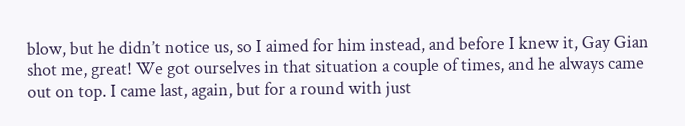blow, but he didn’t notice us, so I aimed for him instead, and before I knew it, Gay Gian shot me, great! We got ourselves in that situation a couple of times, and he always came out on top. I came last, again, but for a round with just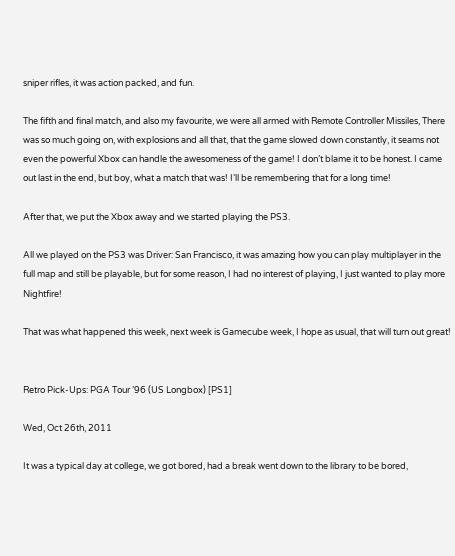sniper rifles, it was action packed, and fun.

The fifth and final match, and also my favourite, we were all armed with Remote Controller Missiles, There was so much going on, with explosions and all that, that the game slowed down constantly, it seams not even the powerful Xbox can handle the awesomeness of the game! I don’t blame it to be honest. I came out last in the end, but boy, what a match that was! I’ll be remembering that for a long time!

After that, we put the Xbox away and we started playing the PS3.

All we played on the PS3 was Driver: San Francisco, it was amazing how you can play multiplayer in the full map and still be playable, but for some reason, I had no interest of playing, I just wanted to play more Nightfire!

That was what happened this week, next week is Gamecube week, I hope as usual, that will turn out great!


Retro Pick-Ups: PGA Tour ’96 (US Longbox) [PS1]

Wed, Oct 26th, 2011

It was a typical day at college, we got bored, had a break went down to the library to be bored,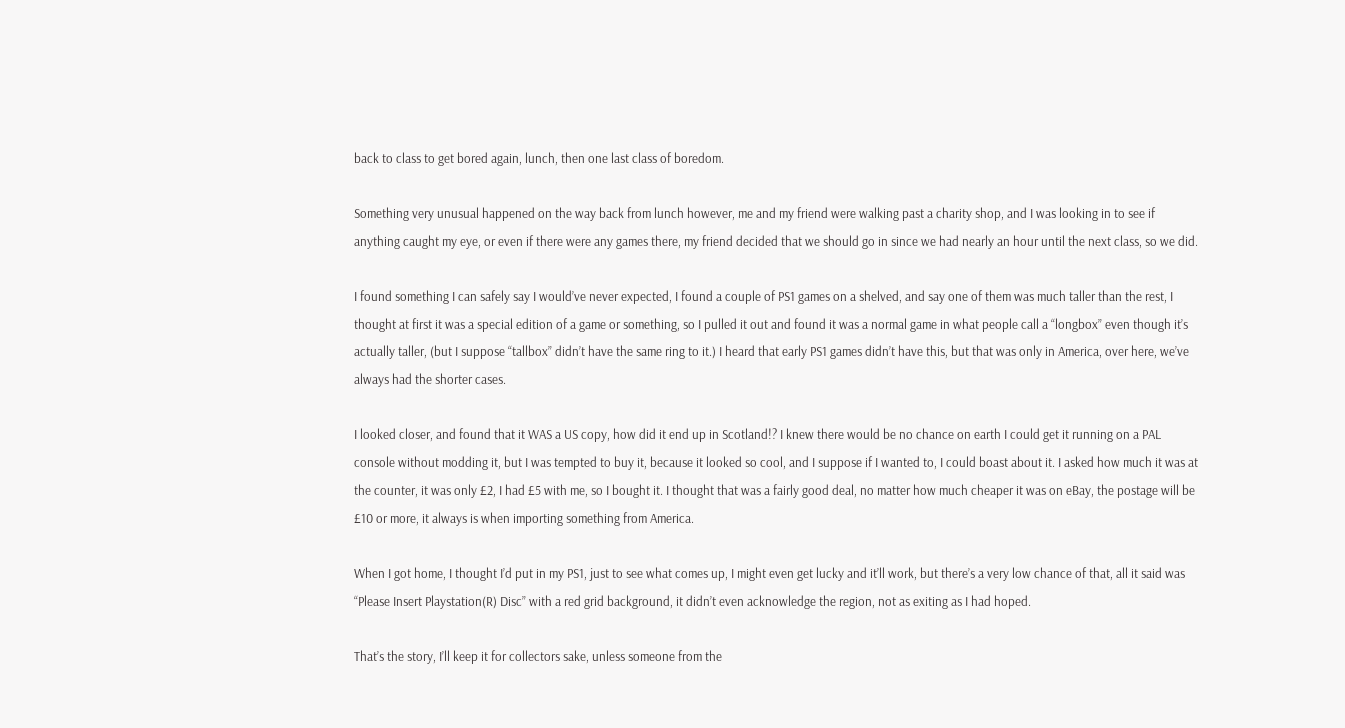back to class to get bored again, lunch, then one last class of boredom.

Something very unusual happened on the way back from lunch however, me and my friend were walking past a charity shop, and I was looking in to see if anything caught my eye, or even if there were any games there, my friend decided that we should go in since we had nearly an hour until the next class, so we did.

I found something I can safely say I would’ve never expected, I found a couple of PS1 games on a shelved, and say one of them was much taller than the rest, I thought at first it was a special edition of a game or something, so I pulled it out and found it was a normal game in what people call a “longbox” even though it’s actually taller, (but I suppose “tallbox” didn’t have the same ring to it.) I heard that early PS1 games didn’t have this, but that was only in America, over here, we’ve always had the shorter cases.

I looked closer, and found that it WAS a US copy, how did it end up in Scotland!? I knew there would be no chance on earth I could get it running on a PAL console without modding it, but I was tempted to buy it, because it looked so cool, and I suppose if I wanted to, I could boast about it. I asked how much it was at the counter, it was only £2, I had £5 with me, so I bought it. I thought that was a fairly good deal, no matter how much cheaper it was on eBay, the postage will be £10 or more, it always is when importing something from America.

When I got home, I thought I’d put in my PS1, just to see what comes up, I might even get lucky and it’ll work, but there’s a very low chance of that, all it said was “Please Insert Playstation(R) Disc” with a red grid background, it didn’t even acknowledge the region, not as exiting as I had hoped.

That’s the story, I’ll keep it for collectors sake, unless someone from the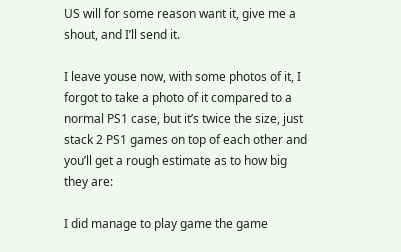US will for some reason want it, give me a shout, and I’ll send it.

I leave youse now, with some photos of it, I forgot to take a photo of it compared to a normal PS1 case, but it’s twice the size, just stack 2 PS1 games on top of each other and you’ll get a rough estimate as to how big they are:

I did manage to play game the game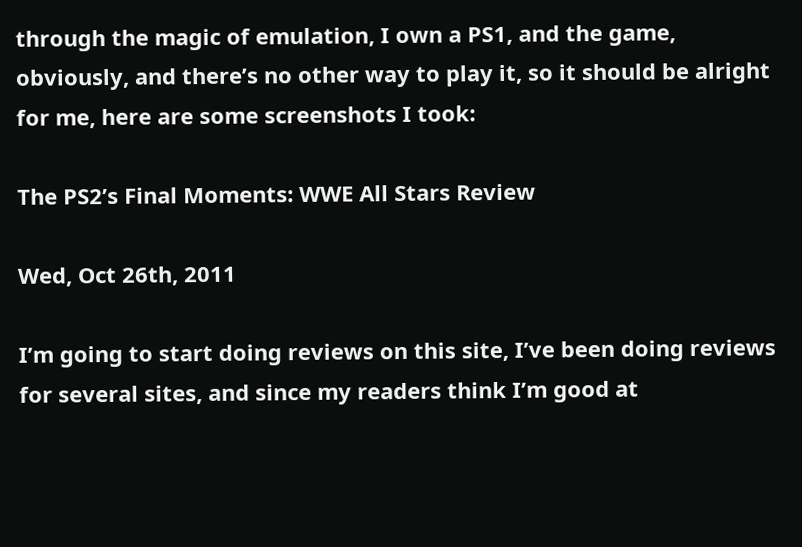through the magic of emulation, I own a PS1, and the game, obviously, and there’s no other way to play it, so it should be alright for me, here are some screenshots I took:

The PS2’s Final Moments: WWE All Stars Review

Wed, Oct 26th, 2011

I’m going to start doing reviews on this site, I’ve been doing reviews for several sites, and since my readers think I’m good at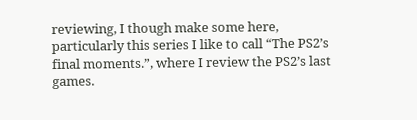reviewing, I though make some here, particularly this series I like to call “The PS2’s final moments.”, where I review the PS2’s last games.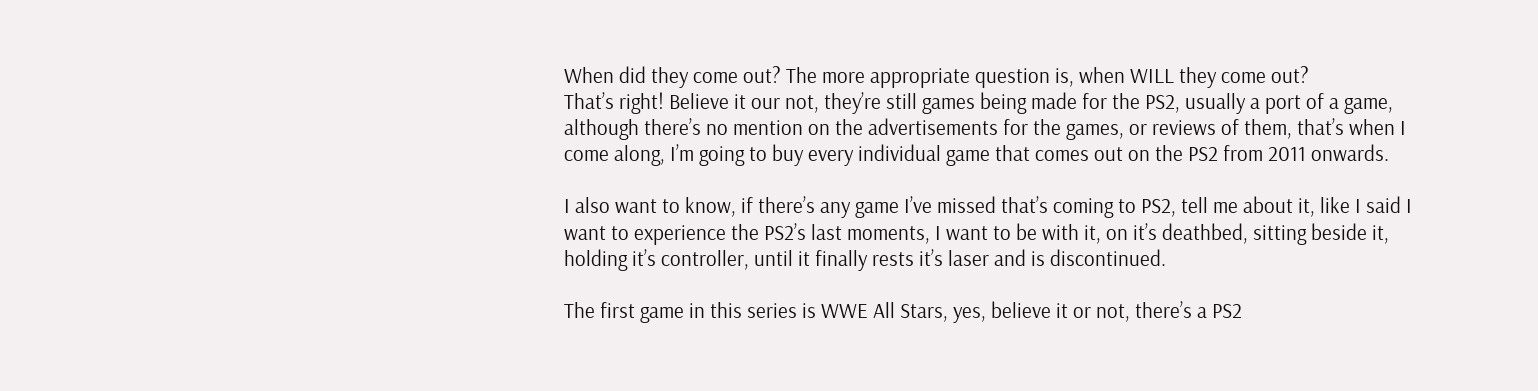When did they come out? The more appropriate question is, when WILL they come out?
That’s right! Believe it our not, they’re still games being made for the PS2, usually a port of a game, although there’s no mention on the advertisements for the games, or reviews of them, that’s when I come along, I’m going to buy every individual game that comes out on the PS2 from 2011 onwards.

I also want to know, if there’s any game I’ve missed that’s coming to PS2, tell me about it, like I said I want to experience the PS2’s last moments, I want to be with it, on it’s deathbed, sitting beside it, holding it’s controller, until it finally rests it’s laser and is discontinued.

The first game in this series is WWE All Stars, yes, believe it or not, there’s a PS2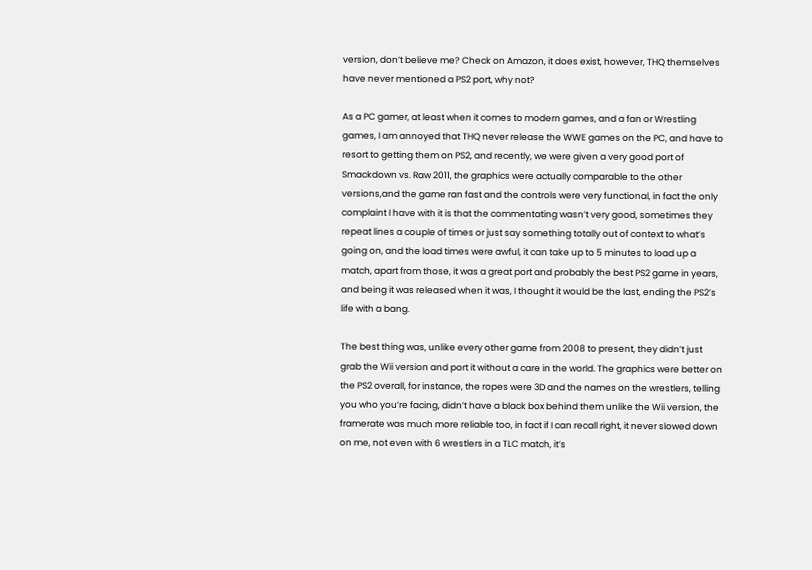version, don’t believe me? Check on Amazon, it does exist, however, THQ themselves have never mentioned a PS2 port, why not?

As a PC gamer, at least when it comes to modern games, and a fan or Wrestling games, I am annoyed that THQ never release the WWE games on the PC, and have to resort to getting them on PS2, and recently, we were given a very good port of Smackdown vs. Raw 2011, the graphics were actually comparable to the other versions,and the game ran fast and the controls were very functional, in fact the only complaint I have with it is that the commentating wasn’t very good, sometimes they repeat lines a couple of times or just say something totally out of context to what’s going on, and the load times were awful, it can take up to 5 minutes to load up a match, apart from those, it was a great port and probably the best PS2 game in years, and being it was released when it was, I thought it would be the last, ending the PS2’s life with a bang.

The best thing was, unlike every other game from 2008 to present, they didn’t just grab the Wii version and port it without a care in the world. The graphics were better on the PS2 overall, for instance, the ropes were 3D and the names on the wrestlers, telling you who you’re facing, didn’t have a black box behind them unlike the Wii version, the framerate was much more reliable too, in fact if I can recall right, it never slowed down on me, not even with 6 wrestlers in a TLC match, it’s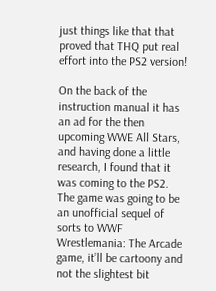just things like that that proved that THQ put real effort into the PS2 version!

On the back of the instruction manual it has an ad for the then upcoming WWE All Stars, and having done a little research, I found that it was coming to the PS2. The game was going to be an unofficial sequel of sorts to WWF Wrestlemania: The Arcade game, it’ll be cartoony and not the slightest bit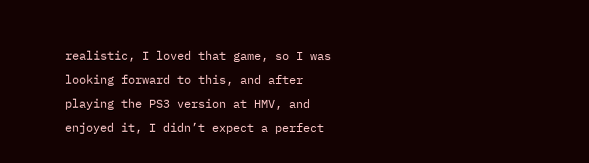realistic, I loved that game, so I was looking forward to this, and after playing the PS3 version at HMV, and enjoyed it, I didn’t expect a perfect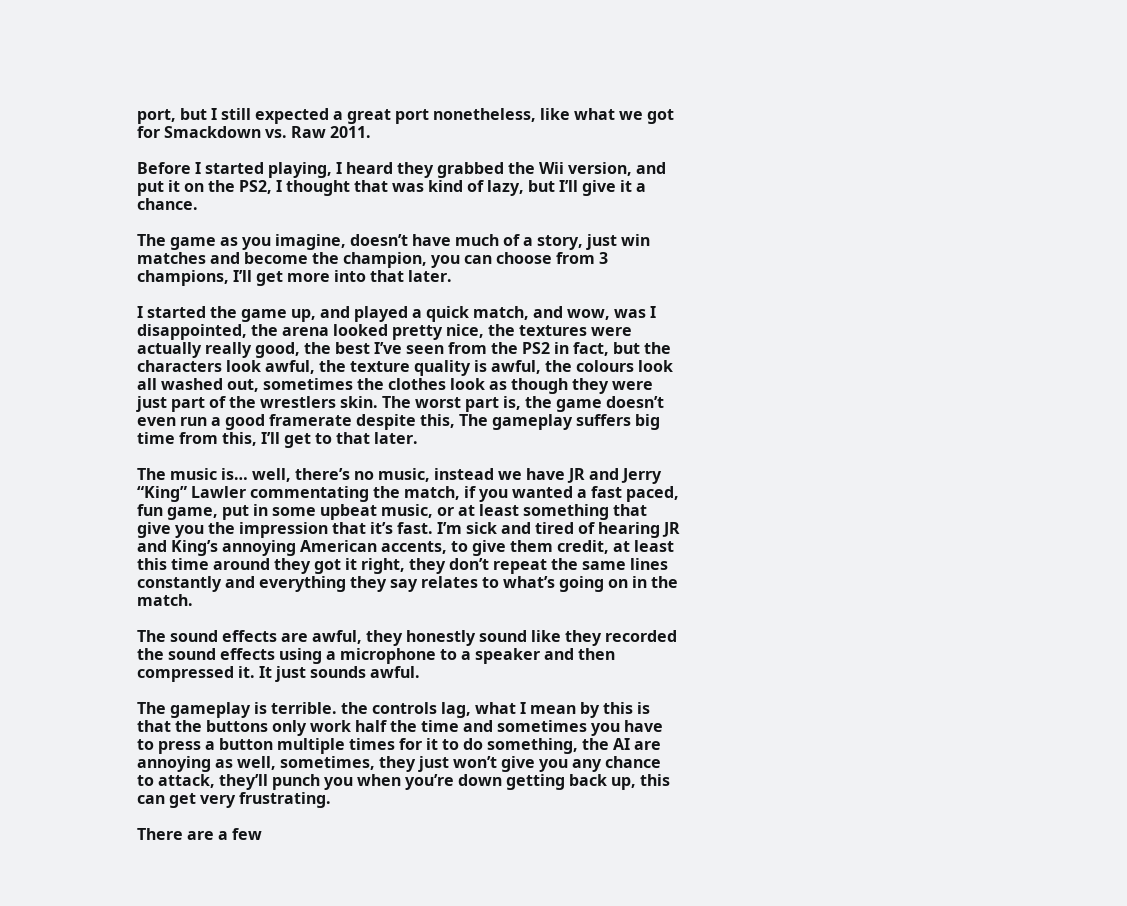port, but I still expected a great port nonetheless, like what we got for Smackdown vs. Raw 2011.

Before I started playing, I heard they grabbed the Wii version, and put it on the PS2, I thought that was kind of lazy, but I’ll give it a chance.

The game as you imagine, doesn’t have much of a story, just win matches and become the champion, you can choose from 3 champions, I’ll get more into that later.

I started the game up, and played a quick match, and wow, was I disappointed, the arena looked pretty nice, the textures were actually really good, the best I’ve seen from the PS2 in fact, but the characters look awful, the texture quality is awful, the colours look all washed out, sometimes the clothes look as though they were just part of the wrestlers skin. The worst part is, the game doesn’t even run a good framerate despite this, The gameplay suffers big time from this, I’ll get to that later.

The music is… well, there’s no music, instead we have JR and Jerry “King” Lawler commentating the match, if you wanted a fast paced, fun game, put in some upbeat music, or at least something that give you the impression that it’s fast. I’m sick and tired of hearing JR and King’s annoying American accents, to give them credit, at least this time around they got it right, they don’t repeat the same lines constantly and everything they say relates to what’s going on in the match.

The sound effects are awful, they honestly sound like they recorded the sound effects using a microphone to a speaker and then compressed it. It just sounds awful.

The gameplay is terrible. the controls lag, what I mean by this is that the buttons only work half the time and sometimes you have to press a button multiple times for it to do something, the AI are annoying as well, sometimes, they just won’t give you any chance to attack, they’ll punch you when you’re down getting back up, this can get very frustrating.

There are a few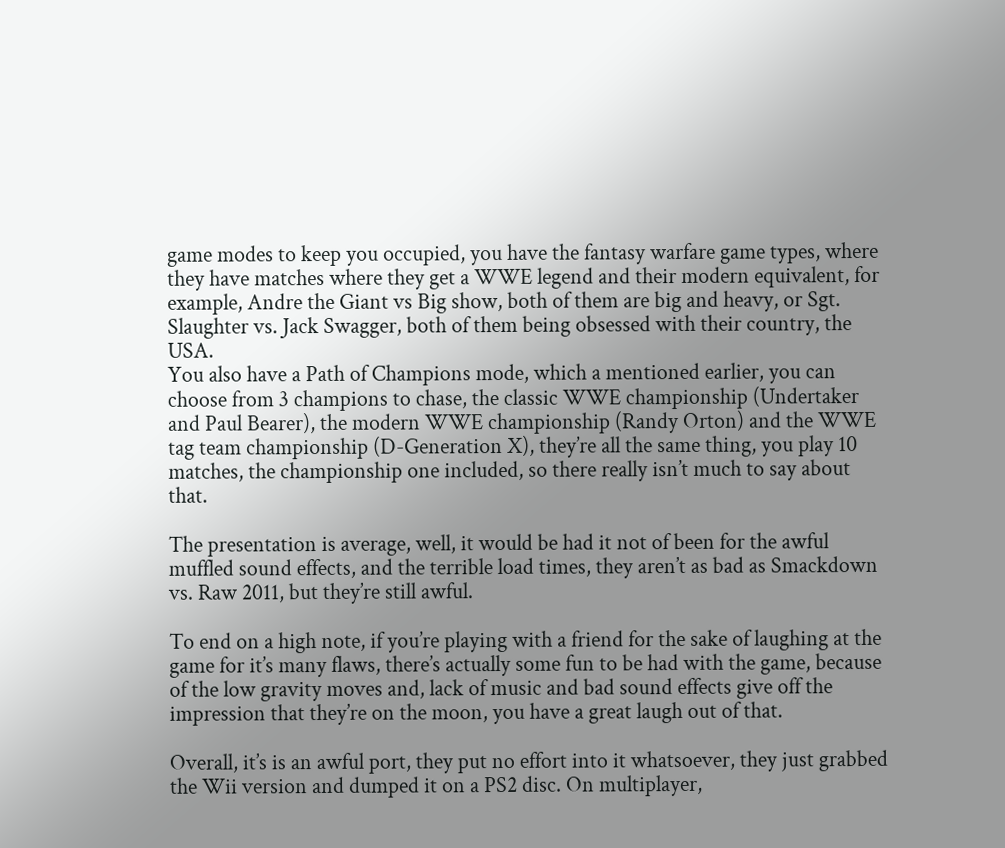game modes to keep you occupied, you have the fantasy warfare game types, where they have matches where they get a WWE legend and their modern equivalent, for example, Andre the Giant vs Big show, both of them are big and heavy, or Sgt. Slaughter vs. Jack Swagger, both of them being obsessed with their country, the USA.
You also have a Path of Champions mode, which a mentioned earlier, you can choose from 3 champions to chase, the classic WWE championship (Undertaker and Paul Bearer), the modern WWE championship (Randy Orton) and the WWE tag team championship (D-Generation X), they’re all the same thing, you play 10 matches, the championship one included, so there really isn’t much to say about that.

The presentation is average, well, it would be had it not of been for the awful muffled sound effects, and the terrible load times, they aren’t as bad as Smackdown vs. Raw 2011, but they’re still awful.

To end on a high note, if you’re playing with a friend for the sake of laughing at the game for it’s many flaws, there’s actually some fun to be had with the game, because of the low gravity moves and, lack of music and bad sound effects give off the impression that they’re on the moon, you have a great laugh out of that.

Overall, it’s is an awful port, they put no effort into it whatsoever, they just grabbed the Wii version and dumped it on a PS2 disc. On multiplayer,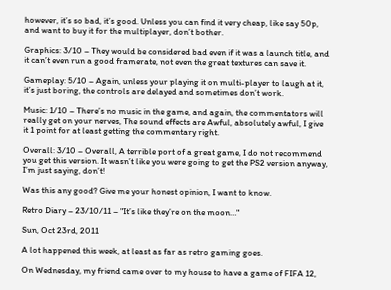however, it’s so bad, it’s good. Unless you can find it very cheap, like say 50p, and want to buy it for the multiplayer, don’t bother.

Graphics: 3/10 – They would be considered bad even if it was a launch title, and it can’t even run a good framerate, not even the great textures can save it.

Gameplay: 5/10 – Again, unless your playing it on multi-player to laugh at it, it’s just boring, the controls are delayed and sometimes don’t work.

Music: 1/10 – There’s no music in the game, and again, the commentators will really get on your nerves, The sound effects are Awful, absolutely awful, I give it 1 point for at least getting the commentary right.

Overall: 3/10 – Overall, A terrible port of a great game, I do not recommend you get this version. It wasn’t like you were going to get the PS2 version anyway, I’m just saying, don’t!

Was this any good? Give me your honest opinion, I want to know.

Retro Diary – 23/10/11 – "It’s like they’re on the moon…"

Sun, Oct 23rd, 2011

A lot happened this week, at least as far as retro gaming goes.

On Wednesday, my friend came over to my house to have a game of FIFA 12,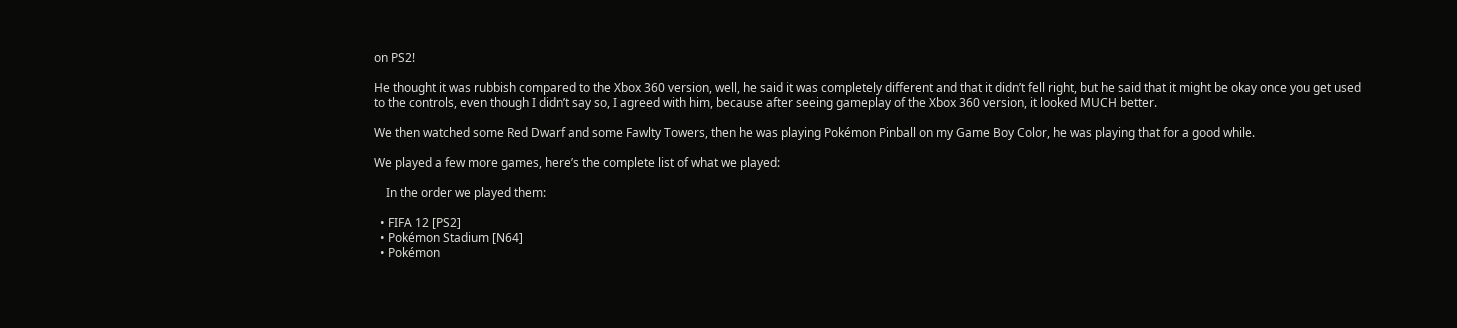on PS2!

He thought it was rubbish compared to the Xbox 360 version, well, he said it was completely different and that it didn’t fell right, but he said that it might be okay once you get used to the controls, even though I didn’t say so, I agreed with him, because after seeing gameplay of the Xbox 360 version, it looked MUCH better.

We then watched some Red Dwarf and some Fawlty Towers, then he was playing Pokémon Pinball on my Game Boy Color, he was playing that for a good while.

We played a few more games, here’s the complete list of what we played:

    In the order we played them:

  • FIFA 12 [PS2]
  • Pokémon Stadium [N64]
  • Pokémon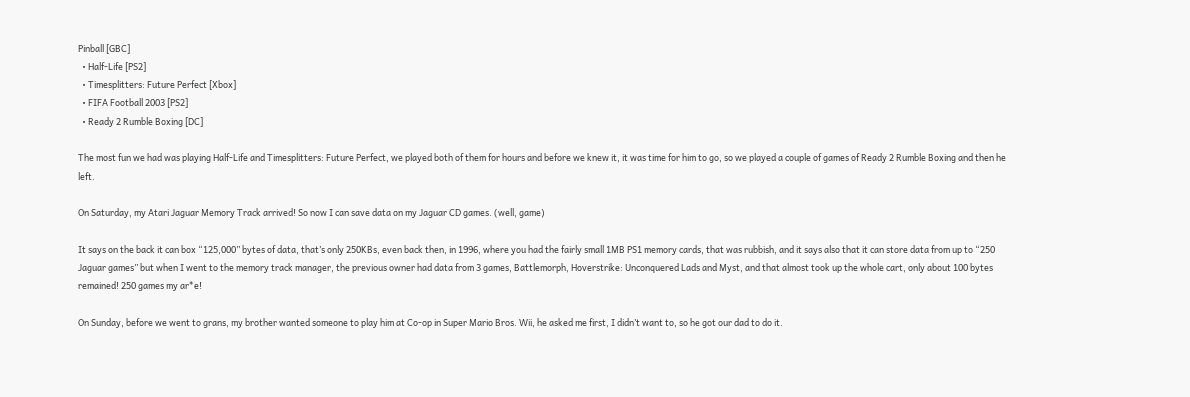Pinball [GBC]
  • Half-Life [PS2]
  • Timesplitters: Future Perfect [Xbox]
  • FIFA Football 2003 [PS2]
  • Ready 2 Rumble Boxing [DC]

The most fun we had was playing Half-Life and Timesplitters: Future Perfect, we played both of them for hours and before we knew it, it was time for him to go, so we played a couple of games of Ready 2 Rumble Boxing and then he left.

On Saturday, my Atari Jaguar Memory Track arrived! So now I can save data on my Jaguar CD games. (well, game)

It says on the back it can box “125,000” bytes of data, that’s only 250KBs, even back then, in 1996, where you had the fairly small 1MB PS1 memory cards, that was rubbish, and it says also that it can store data from up to “250 Jaguar games” but when I went to the memory track manager, the previous owner had data from 3 games, Battlemorph, Hoverstrike: Unconquered Lads and Myst, and that almost took up the whole cart, only about 100 bytes remained! 250 games my ar*e!

On Sunday, before we went to grans, my brother wanted someone to play him at Co-op in Super Mario Bros. Wii, he asked me first, I didn’t want to, so he got our dad to do it.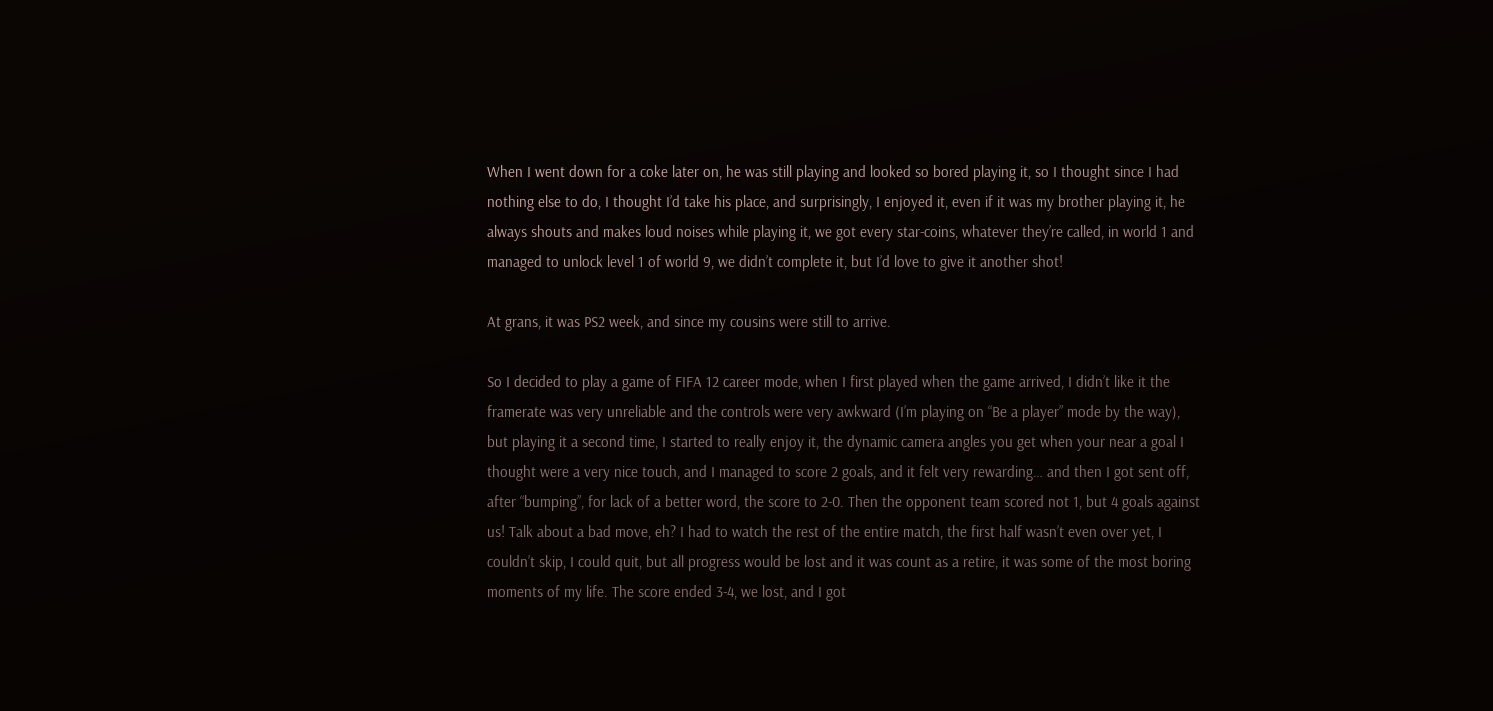When I went down for a coke later on, he was still playing and looked so bored playing it, so I thought since I had nothing else to do, I thought I’d take his place, and surprisingly, I enjoyed it, even if it was my brother playing it, he always shouts and makes loud noises while playing it, we got every star-coins, whatever they’re called, in world 1 and managed to unlock level 1 of world 9, we didn’t complete it, but I’d love to give it another shot!

At grans, it was PS2 week, and since my cousins were still to arrive.

So I decided to play a game of FIFA 12 career mode, when I first played when the game arrived, I didn’t like it the framerate was very unreliable and the controls were very awkward (I’m playing on “Be a player” mode by the way), but playing it a second time, I started to really enjoy it, the dynamic camera angles you get when your near a goal I thought were a very nice touch, and I managed to score 2 goals, and it felt very rewarding… and then I got sent off, after “bumping”, for lack of a better word, the score to 2-0. Then the opponent team scored not 1, but 4 goals against us! Talk about a bad move, eh? I had to watch the rest of the entire match, the first half wasn’t even over yet, I couldn’t skip, I could quit, but all progress would be lost and it was count as a retire, it was some of the most boring moments of my life. The score ended 3-4, we lost, and I got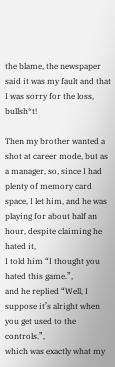the blame, the newspaper said it was my fault and that I was sorry for the loss, bullsh*t!

Then my brother wanted a shot at career mode, but as a manager, so, since I had plenty of memory card space, I let him, and he was playing for about half an hour, despite claiming he hated it,
I told him “I thought you hated this game.”,
and he replied “Well, I suppose it’s alright when you get used to the controls.”,
which was exactly what my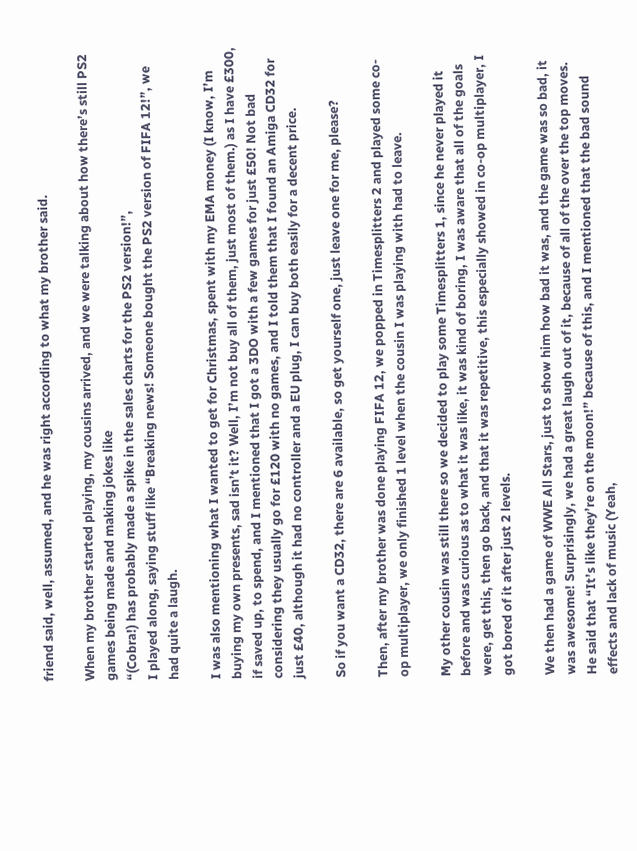friend said, well, assumed, and he was right according to what my brother said.

When my brother started playing, my cousins arrived, and we were talking about how there’s still PS2 games being made and making jokes like
“(Cobra!) has probably made a spike in the sales charts for the PS2 version!”,
I played along, saying stuff like “Breaking news! Someone bought the PS2 version of FIFA 12!”, we had quite a laugh.

I was also mentioning what I wanted to get for Christmas, spent with my EMA money (I know, I’m buying my own presents, sad isn’t it? Well, I’m not buy all of them, just most of them.) as I have £300, if saved up, to spend, and I mentioned that I got a 3DO with a few games for just £50! Not bad considering they usually go for £120 with no games, and I told them that I found an Amiga CD32 for just £40, although it had no controller and a EU plug, I can buy both easily for a decent price.

So if you want a CD32, there are 6 available, so get yourself one, just leave one for me, please?

Then, after my brother was done playing FIFA 12, we popped in Timesplitters 2 and played some co-op multiplayer, we only finished 1 level when the cousin I was playing with had to leave.

My other cousin was still there so we decided to play some Timesplitters 1, since he never played it before and was curious as to what it was like, it was kind of boring, I was aware that all of the goals were, get this, then go back, and that it was repetitive, this especially showed in co-op multiplayer, I got bored of it after just 2 levels.

We then had a game of WWE All Stars, just to show him how bad it was, and the game was so bad, it was awesome! Surprisingly, we had a great laugh out of it, because of all of the over the top moves. He said that “It’s like they’re on the moon!” because of this, and I mentioned that the bad sound effects and lack of music (Yeah,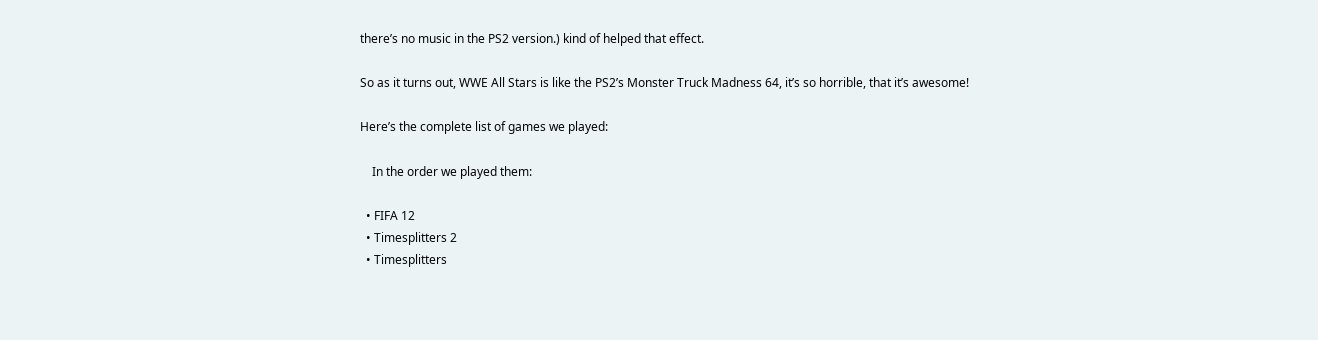there’s no music in the PS2 version.) kind of helped that effect.

So as it turns out, WWE All Stars is like the PS2’s Monster Truck Madness 64, it’s so horrible, that it’s awesome!

Here’s the complete list of games we played:

    In the order we played them:

  • FIFA 12
  • Timesplitters 2
  • Timesplitters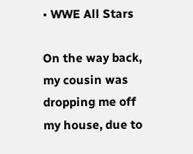• WWE All Stars

On the way back, my cousin was dropping me off my house, due to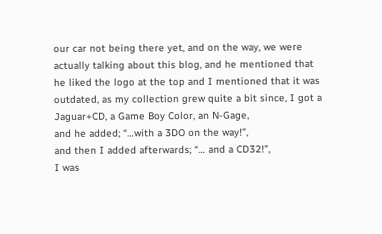our car not being there yet, and on the way, we were actually talking about this blog, and he mentioned that he liked the logo at the top and I mentioned that it was outdated, as my collection grew quite a bit since, I got a Jaguar+CD, a Game Boy Color, an N-Gage,
and he added; “…with a 3DO on the way!”,
and then I added afterwards; “… and a CD32!”,
I was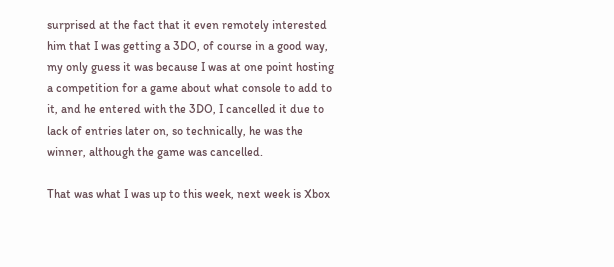surprised at the fact that it even remotely interested him that I was getting a 3DO, of course in a good way, my only guess it was because I was at one point hosting a competition for a game about what console to add to it, and he entered with the 3DO, I cancelled it due to lack of entries later on, so technically, he was the winner, although the game was cancelled.

That was what I was up to this week, next week is Xbox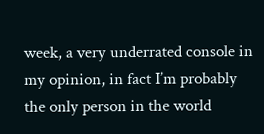week, a very underrated console in my opinion, in fact I’m probably the only person in the world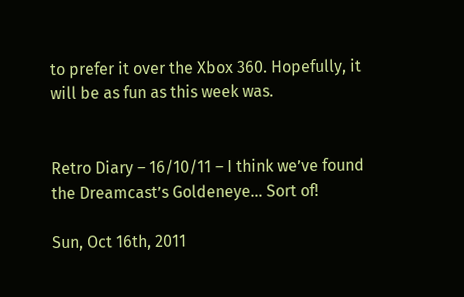to prefer it over the Xbox 360. Hopefully, it will be as fun as this week was.


Retro Diary – 16/10/11 – I think we’ve found the Dreamcast’s Goldeneye… Sort of!

Sun, Oct 16th, 2011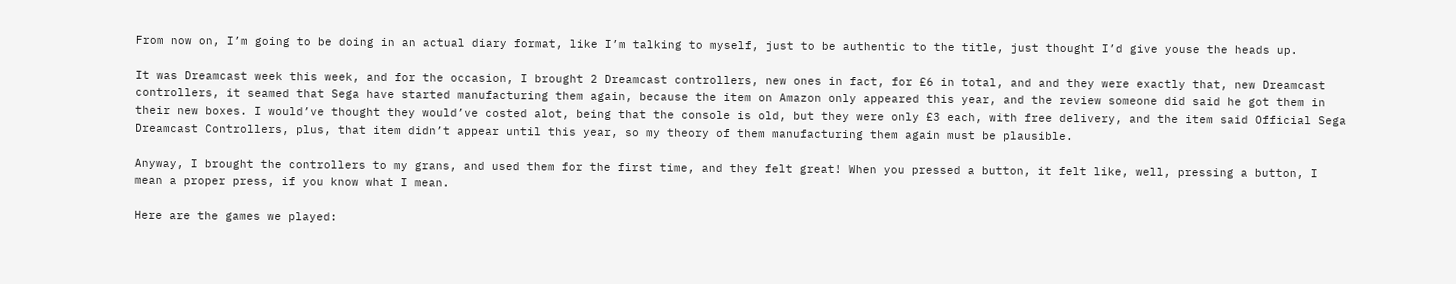From now on, I’m going to be doing in an actual diary format, like I’m talking to myself, just to be authentic to the title, just thought I’d give youse the heads up.

It was Dreamcast week this week, and for the occasion, I brought 2 Dreamcast controllers, new ones in fact, for £6 in total, and and they were exactly that, new Dreamcast controllers, it seamed that Sega have started manufacturing them again, because the item on Amazon only appeared this year, and the review someone did said he got them in their new boxes. I would’ve thought they would’ve costed alot, being that the console is old, but they were only £3 each, with free delivery, and the item said Official Sega Dreamcast Controllers, plus, that item didn’t appear until this year, so my theory of them manufacturing them again must be plausible.

Anyway, I brought the controllers to my grans, and used them for the first time, and they felt great! When you pressed a button, it felt like, well, pressing a button, I mean a proper press, if you know what I mean.

Here are the games we played: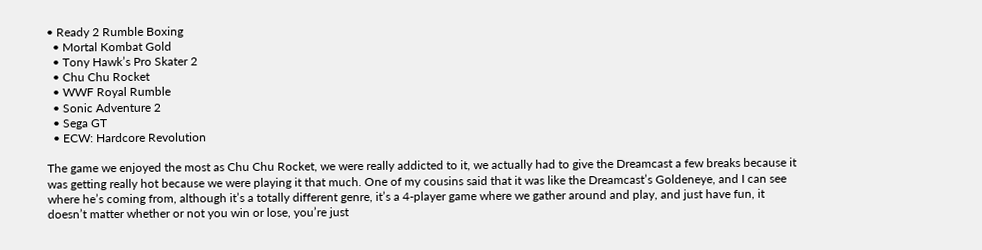• Ready 2 Rumble Boxing
  • Mortal Kombat Gold
  • Tony Hawk’s Pro Skater 2
  • Chu Chu Rocket
  • WWF Royal Rumble
  • Sonic Adventure 2
  • Sega GT
  • ECW: Hardcore Revolution

The game we enjoyed the most as Chu Chu Rocket, we were really addicted to it, we actually had to give the Dreamcast a few breaks because it was getting really hot because we were playing it that much. One of my cousins said that it was like the Dreamcast’s Goldeneye, and I can see where he’s coming from, although it’s a totally different genre, it’s a 4-player game where we gather around and play, and just have fun, it doesn’t matter whether or not you win or lose, you’re just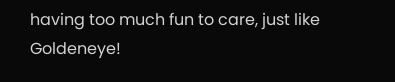having too much fun to care, just like Goldeneye!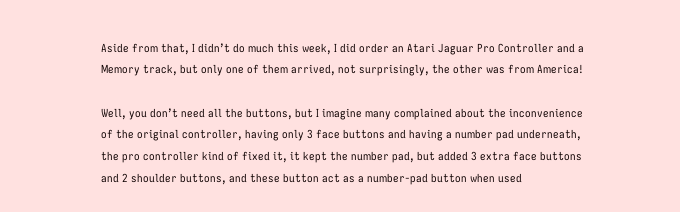Aside from that, I didn’t do much this week, I did order an Atari Jaguar Pro Controller and a Memory track, but only one of them arrived, not surprisingly, the other was from America!

Well, you don’t need all the buttons, but I imagine many complained about the inconvenience of the original controller, having only 3 face buttons and having a number pad underneath, the pro controller kind of fixed it, it kept the number pad, but added 3 extra face buttons and 2 shoulder buttons, and these button act as a number-pad button when used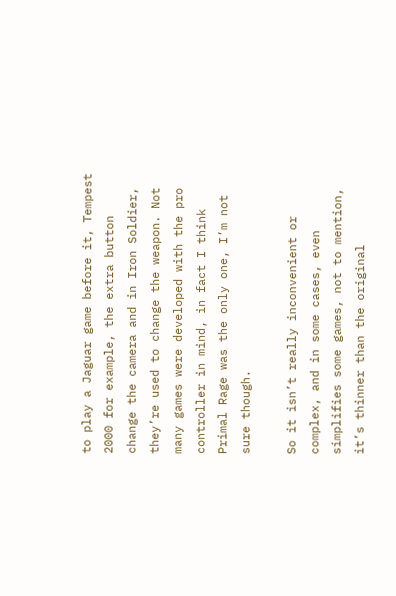to play a Jaguar game before it, Tempest 2000 for example, the extra button change the camera and in Iron Soldier, they’re used to change the weapon. Not many games were developed with the pro controller in mind, in fact I think Primal Rage was the only one, I’m not sure though.

So it isn’t really inconvenient or complex, and in some cases, even simplifies some games, not to mention, it’s thinner than the original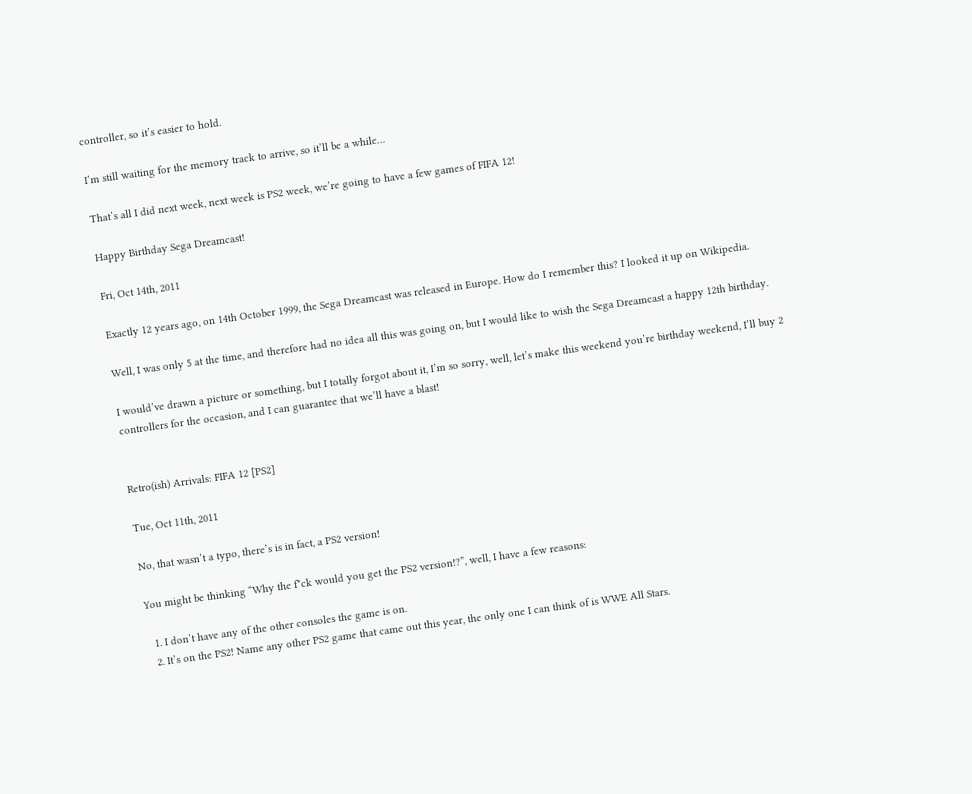controller, so it’s easier to hold.

I’m still waiting for the memory track to arrive, so it’ll be a while…

That’s all I did next week, next week is PS2 week, we’re going to have a few games of FIFA 12!

Happy Birthday Sega Dreamcast!

Fri, Oct 14th, 2011

Exactly 12 years ago, on 14th October 1999, the Sega Dreamcast was released in Europe. How do I remember this? I looked it up on Wikipedia.

Well, I was only 5 at the time, and therefore had no idea all this was going on, but I would like to wish the Sega Dreamcast a happy 12th birthday.

I would’ve drawn a picture or something, but I totally forgot about it, I’m so sorry, well, let’s make this weekend you’re birthday weekend, I’ll buy 2 controllers for the occasion, and I can guarantee that we’ll have a blast!


Retro(ish) Arrivals: FIFA 12 [PS2]

Tue, Oct 11th, 2011

No, that wasn’t a typo, there’s is in fact, a PS2 version!

You might be thinking “Why the f*ck would you get the PS2 version!?”, well, I have a few reasons:

  1. I don’t have any of the other consoles the game is on.
  2. It’s on the PS2! Name any other PS2 game that came out this year, the only one I can think of is WWE All Stars.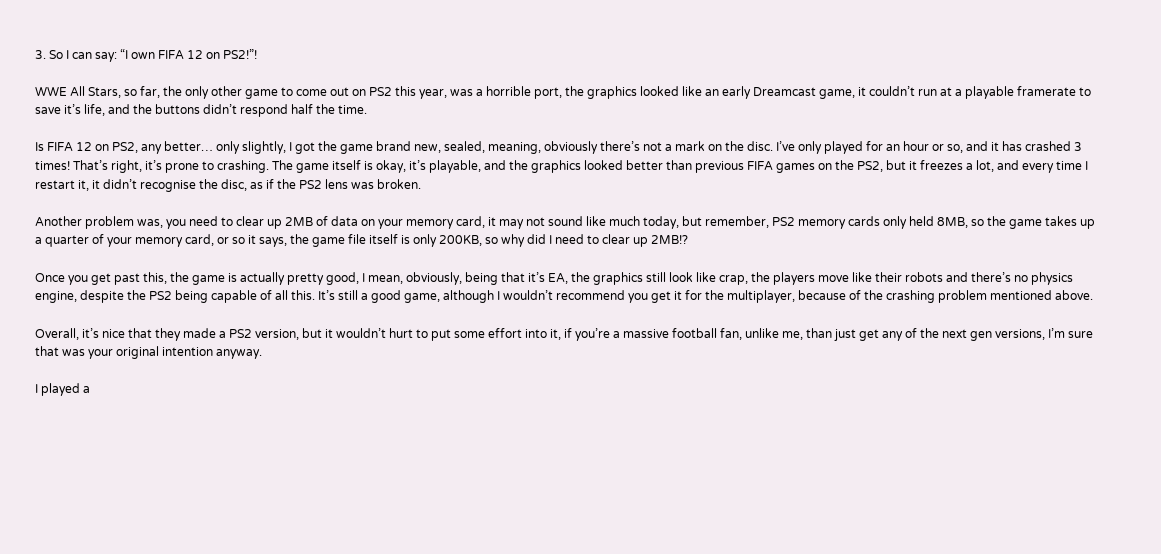3. So I can say: “I own FIFA 12 on PS2!”!

WWE All Stars, so far, the only other game to come out on PS2 this year, was a horrible port, the graphics looked like an early Dreamcast game, it couldn’t run at a playable framerate to save it’s life, and the buttons didn’t respond half the time.

Is FIFA 12 on PS2, any better… only slightly, I got the game brand new, sealed, meaning, obviously there’s not a mark on the disc. I’ve only played for an hour or so, and it has crashed 3 times! That’s right, it’s prone to crashing. The game itself is okay, it’s playable, and the graphics looked better than previous FIFA games on the PS2, but it freezes a lot, and every time I restart it, it didn’t recognise the disc, as if the PS2 lens was broken.

Another problem was, you need to clear up 2MB of data on your memory card, it may not sound like much today, but remember, PS2 memory cards only held 8MB, so the game takes up a quarter of your memory card, or so it says, the game file itself is only 200KB, so why did I need to clear up 2MB!?

Once you get past this, the game is actually pretty good, I mean, obviously, being that it’s EA, the graphics still look like crap, the players move like their robots and there’s no physics engine, despite the PS2 being capable of all this. It’s still a good game, although I wouldn’t recommend you get it for the multiplayer, because of the crashing problem mentioned above.

Overall, it’s nice that they made a PS2 version, but it wouldn’t hurt to put some effort into it, if you’re a massive football fan, unlike me, than just get any of the next gen versions, I’m sure that was your original intention anyway.

I played a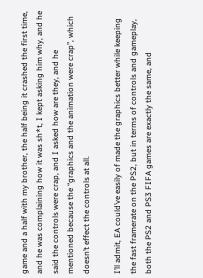game and a half with my brother, the half being it crashed the first time, and he was complaining how it was sh*t, I kept asking him why, and he said the controls were crap, and I asked how are they, and he mentioned because the “graphics and the animation were crap”, which doesn’t effect the controls at all.

I’ll admit, EA could’ve easily of made the graphics better while keeping the fast framerate on the PS2, but in terms of controls and gameplay, both the PS2 and PS3 FIFA games are exactly the same, and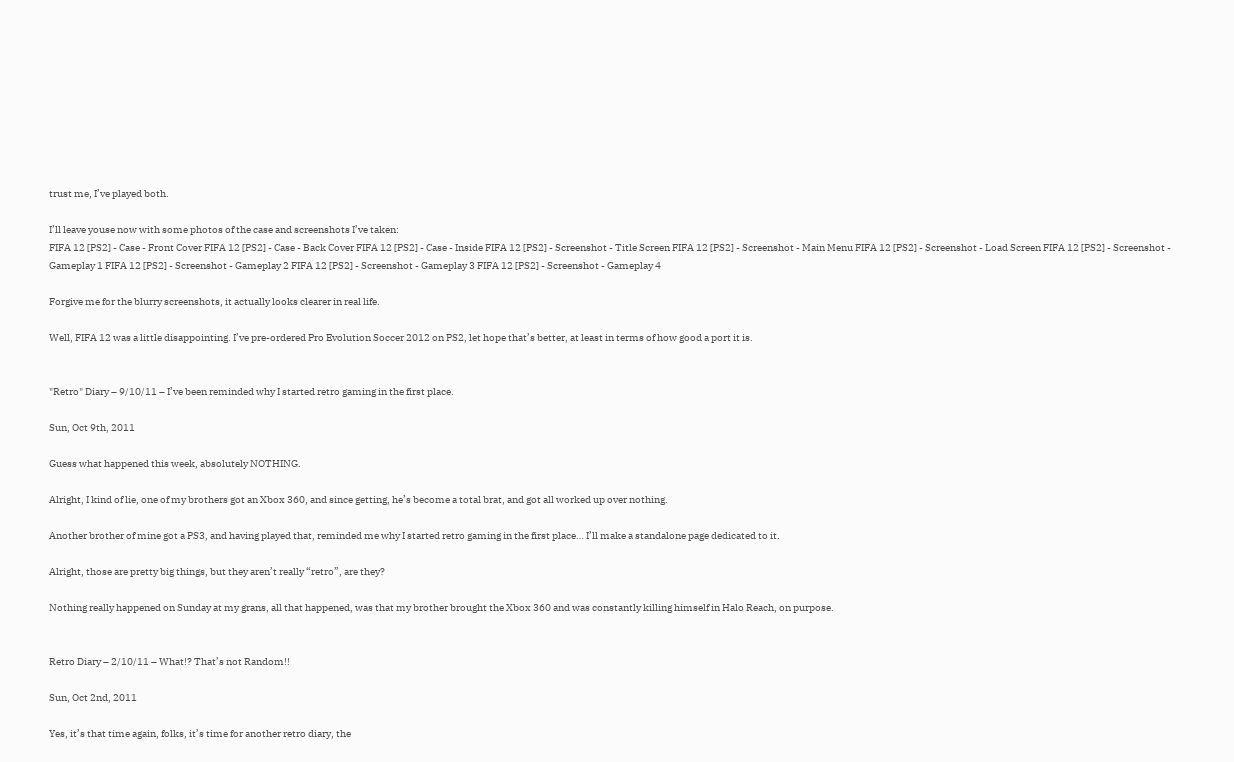trust me, I’ve played both.

I’ll leave youse now with some photos of the case and screenshots I’ve taken:
FIFA 12 [PS2] - Case - Front Cover FIFA 12 [PS2] - Case - Back Cover FIFA 12 [PS2] - Case - Inside FIFA 12 [PS2] - Screenshot - Title Screen FIFA 12 [PS2] - Screenshot - Main Menu FIFA 12 [PS2] - Screenshot - Load Screen FIFA 12 [PS2] - Screenshot - Gameplay 1 FIFA 12 [PS2] - Screenshot - Gameplay 2 FIFA 12 [PS2] - Screenshot - Gameplay 3 FIFA 12 [PS2] - Screenshot - Gameplay 4

Forgive me for the blurry screenshots, it actually looks clearer in real life.

Well, FIFA 12 was a little disappointing. I’ve pre-ordered Pro Evolution Soccer 2012 on PS2, let hope that’s better, at least in terms of how good a port it is.


"Retro" Diary – 9/10/11 – I’ve been reminded why I started retro gaming in the first place.

Sun, Oct 9th, 2011

Guess what happened this week, absolutely NOTHING.

Alright, I kind of lie, one of my brothers got an Xbox 360, and since getting, he’s become a total brat, and got all worked up over nothing.

Another brother of mine got a PS3, and having played that, reminded me why I started retro gaming in the first place… I’ll make a standalone page dedicated to it.

Alright, those are pretty big things, but they aren’t really “retro”, are they?

Nothing really happened on Sunday at my grans, all that happened, was that my brother brought the Xbox 360 and was constantly killing himself in Halo Reach, on purpose.


Retro Diary – 2/10/11 – What!? That’s not Random!!

Sun, Oct 2nd, 2011

Yes, it’s that time again, folks, it’s time for another retro diary, the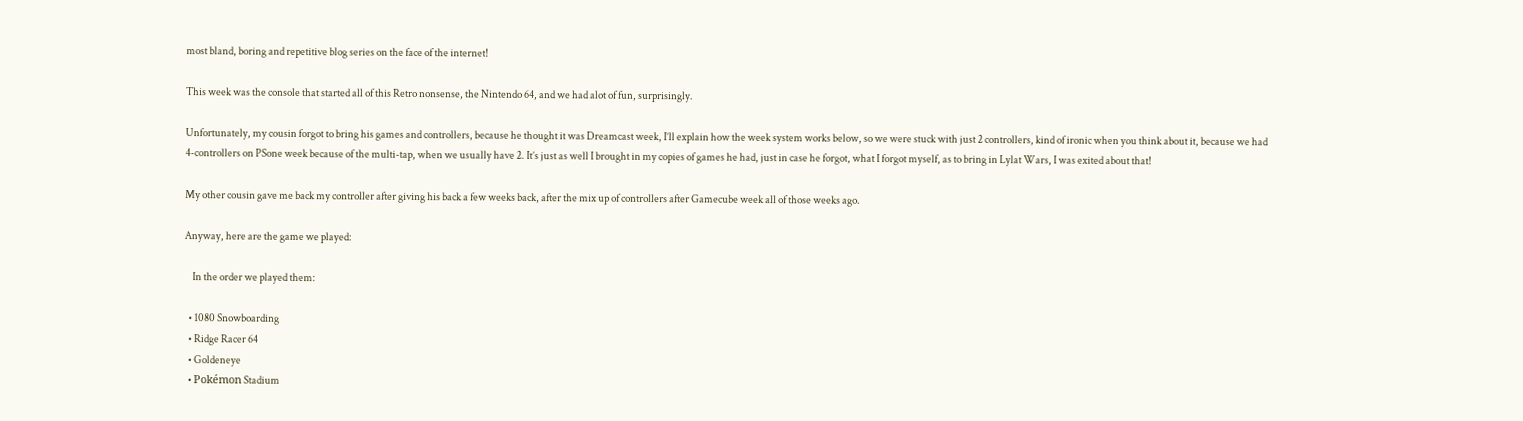most bland, boring and repetitive blog series on the face of the internet!

This week was the console that started all of this Retro nonsense, the Nintendo 64, and we had alot of fun, surprisingly.

Unfortunately, my cousin forgot to bring his games and controllers, because he thought it was Dreamcast week, I’ll explain how the week system works below, so we were stuck with just 2 controllers, kind of ironic when you think about it, because we had 4-controllers on PSone week because of the multi-tap, when we usually have 2. It’s just as well I brought in my copies of games he had, just in case he forgot, what I forgot myself, as to bring in Lylat Wars, I was exited about that!

My other cousin gave me back my controller after giving his back a few weeks back, after the mix up of controllers after Gamecube week all of those weeks ago.

Anyway, here are the game we played:

    In the order we played them:

  • 1080 Snowboarding
  • Ridge Racer 64
  • Goldeneye
  • Pokémon Stadium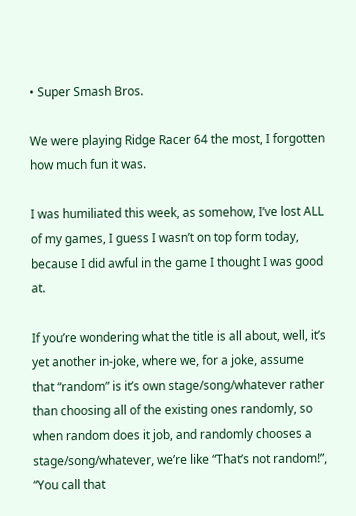• Super Smash Bros.

We were playing Ridge Racer 64 the most, I forgotten how much fun it was.

I was humiliated this week, as somehow, I’ve lost ALL of my games, I guess I wasn’t on top form today, because I did awful in the game I thought I was good at.

If you’re wondering what the title is all about, well, it’s yet another in-joke, where we, for a joke, assume that “random” is it’s own stage/song/whatever rather than choosing all of the existing ones randomly, so when random does it job, and randomly chooses a stage/song/whatever, we’re like “That’s not random!”, “You call that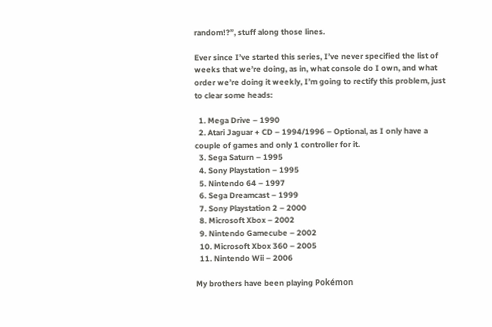random!?”, stuff along those lines.

Ever since I’ve started this series, I’ve never specified the list of weeks that we’re doing, as in, what console do I own, and what order we’re doing it weekly, I’m going to rectify this problem, just to clear some heads:

  1. Mega Drive – 1990
  2. Atari Jaguar + CD – 1994/1996 – Optional, as I only have a couple of games and only 1 controller for it.
  3. Sega Saturn – 1995
  4. Sony Playstation – 1995
  5. Nintendo 64 – 1997
  6. Sega Dreamcast – 1999
  7. Sony Playstation 2 – 2000
  8. Microsoft Xbox – 2002
  9. Nintendo Gamecube – 2002
  10. Microsoft Xbox 360 – 2005
  11. Nintendo Wii – 2006

My brothers have been playing Pokémon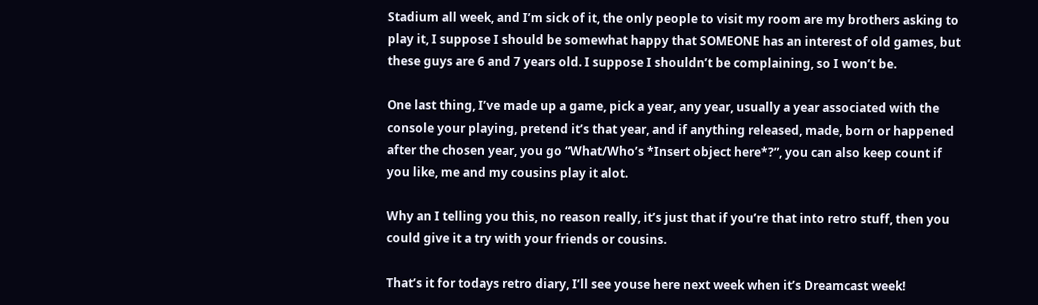Stadium all week, and I’m sick of it, the only people to visit my room are my brothers asking to play it, I suppose I should be somewhat happy that SOMEONE has an interest of old games, but these guys are 6 and 7 years old. I suppose I shouldn’t be complaining, so I won’t be.

One last thing, I’ve made up a game, pick a year, any year, usually a year associated with the console your playing, pretend it’s that year, and if anything released, made, born or happened after the chosen year, you go “What/Who’s *Insert object here*?”, you can also keep count if you like, me and my cousins play it alot.

Why an I telling you this, no reason really, it’s just that if you’re that into retro stuff, then you could give it a try with your friends or cousins.

That’s it for todays retro diary, I’ll see youse here next week when it’s Dreamcast week!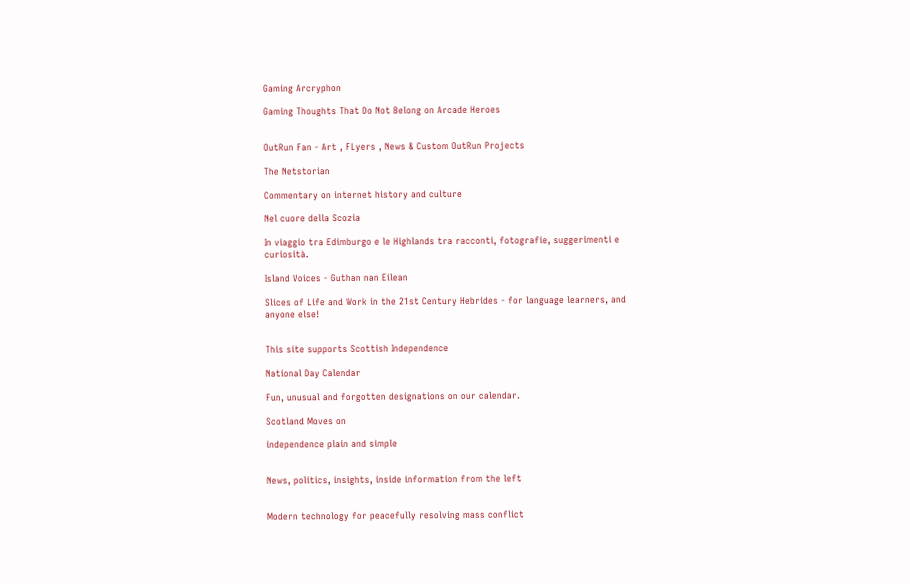Gaming Arcryphon

Gaming Thoughts That Do Not Belong on Arcade Heroes


OutRun Fan - Art , FLyers , News & Custom OutRun Projects

The Netstorian

Commentary on internet history and culture

Nel cuore della Scozia

In viaggio tra Edimburgo e le Highlands tra racconti, fotografie, suggerimenti e curiosità.

Island Voices - Guthan nan Eilean

Slices of Life and Work in the 21st Century Hebrides - for language learners, and anyone else!


This site supports Scottish Independence

National Day Calendar

Fun, unusual and forgotten designations on our calendar.

Scotland Moves on

independence plain and simple


News, politics, insights, inside information from the left


Modern technology for peacefully resolving mass conflict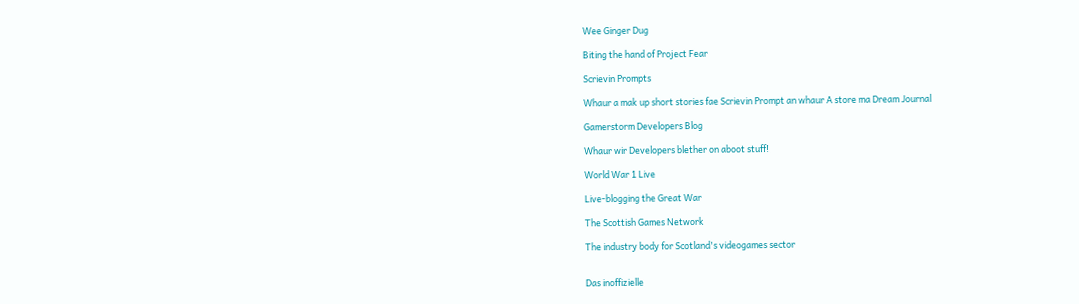Wee Ginger Dug

Biting the hand of Project Fear

Scrievin Prompts

Whaur a mak up short stories fae Scrievin Prompt an whaur A store ma Dream Journal

Gamerstorm Developers Blog

Whaur wir Developers blether on aboot stuff!

World War 1 Live

Live-blogging the Great War

The Scottish Games Network

The industry body for Scotland's videogames sector


Das inoffizielle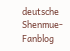deutsche Shenmue-Fanblog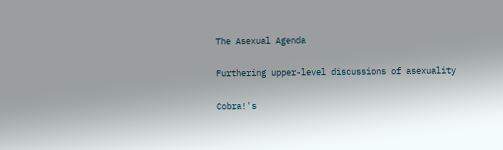The Asexual Agenda

Furthering upper-level discussions of asexuality

Cobra!'s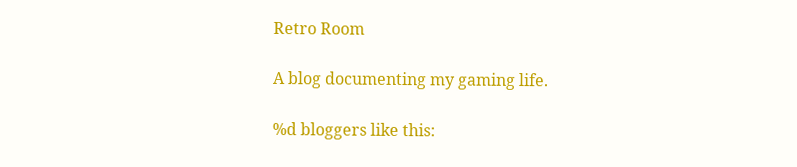Retro Room

A blog documenting my gaming life.

%d bloggers like this: